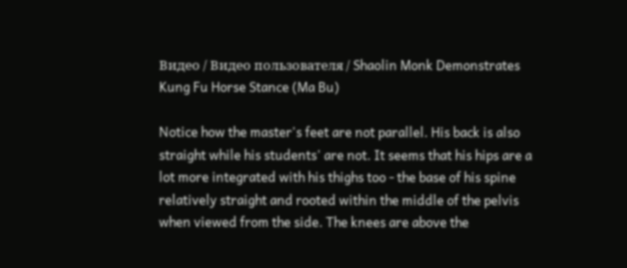Видео / Видео пользователя / Shaolin Monk Demonstrates Kung Fu Horse Stance (Ma Bu)

Notice how the master's feet are not parallel. His back is also straight while his students' are not. It seems that his hips are a lot more integrated with his thighs too - the base of his spine relatively straight and rooted within the middle of the pelvis when viewed from the side. The knees are above the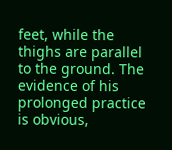feet, while the thighs are parallel to the ground. The evidence of his prolonged practice is obvious,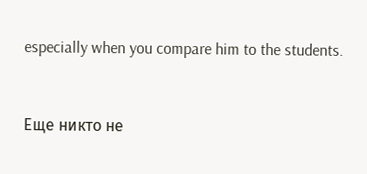especially when you compare him to the students.


Еще никто не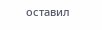оставил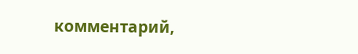комментарий,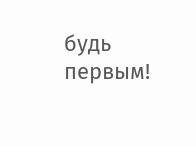будь первым!